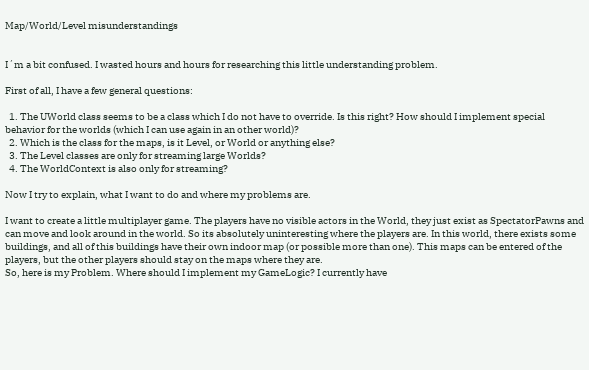Map/World/Level misunderstandings


I´m a bit confused. I wasted hours and hours for researching this little understanding problem.

First of all, I have a few general questions:

  1. The UWorld class seems to be a class which I do not have to override. Is this right? How should I implement special behavior for the worlds (which I can use again in an other world)?
  2. Which is the class for the maps, is it Level, or World or anything else?
  3. The Level classes are only for streaming large Worlds?
  4. The WorldContext is also only for streaming?

Now I try to explain, what I want to do and where my problems are.

I want to create a little multiplayer game. The players have no visible actors in the World, they just exist as SpectatorPawns and can move and look around in the world. So its absolutely uninteresting where the players are. In this world, there exists some buildings, and all of this buildings have their own indoor map (or possible more than one). This maps can be entered of the players, but the other players should stay on the maps where they are.
So, here is my Problem. Where should I implement my GameLogic? I currently have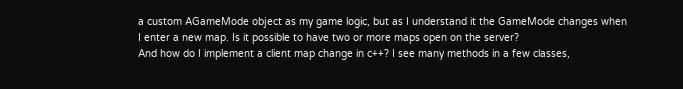a custom AGameMode object as my game logic, but as I understand it the GameMode changes when I enter a new map. Is it possible to have two or more maps open on the server?
And how do I implement a client map change in c++? I see many methods in a few classes,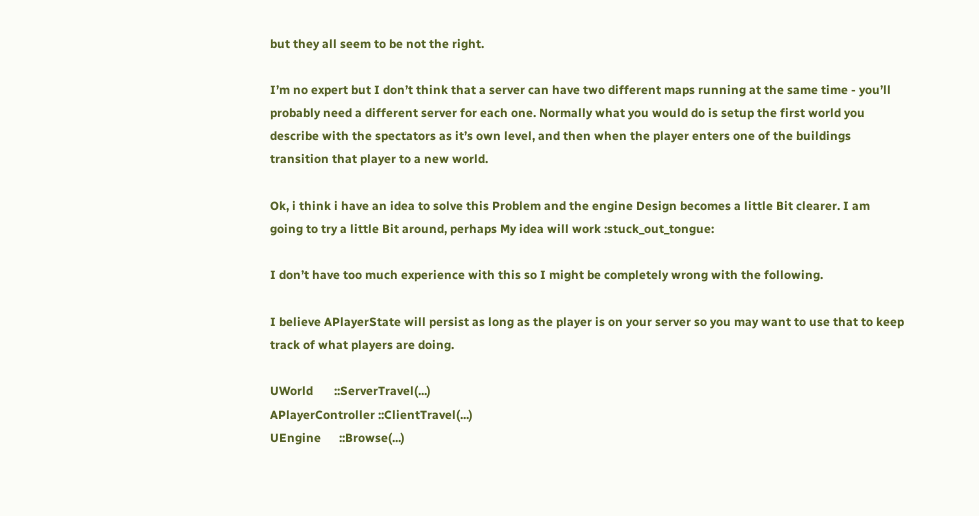but they all seem to be not the right.

I’m no expert but I don’t think that a server can have two different maps running at the same time - you’ll probably need a different server for each one. Normally what you would do is setup the first world you describe with the spectators as it’s own level, and then when the player enters one of the buildings transition that player to a new world.

Ok, i think i have an idea to solve this Problem and the engine Design becomes a little Bit clearer. I am going to try a little Bit around, perhaps My idea will work :stuck_out_tongue:

I don’t have too much experience with this so I might be completely wrong with the following.

I believe APlayerState will persist as long as the player is on your server so you may want to use that to keep track of what players are doing.

UWorld       ::ServerTravel(...)
APlayerController ::ClientTravel(...)
UEngine      ::Browse(...)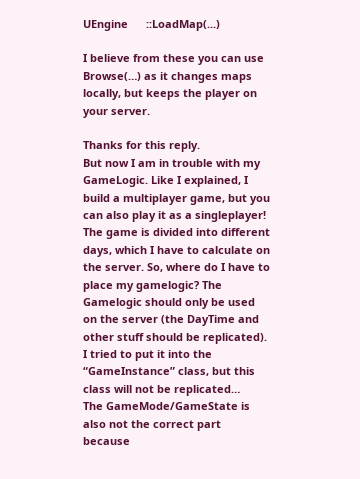UEngine      ::LoadMap(...)

I believe from these you can use Browse(…) as it changes maps locally, but keeps the player on your server.

Thanks for this reply.
But now I am in trouble with my GameLogic. Like I explained, I build a multiplayer game, but you can also play it as a singleplayer!
The game is divided into different days, which I have to calculate on the server. So, where do I have to place my gamelogic? The Gamelogic should only be used on the server (the DayTime and other stuff should be replicated). I tried to put it into the “GameInstance” class, but this class will not be replicated…
The GameMode/GameState is also not the correct part because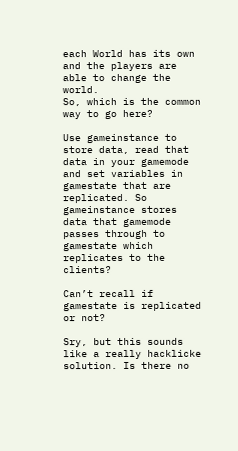each World has its own and the players are able to change the world.
So, which is the common way to go here?

Use gameinstance to store data, read that data in your gamemode and set variables in gamestate that are replicated. So gameinstance stores data that gamemode passes through to gamestate which replicates to the clients?

Can’t recall if gamestate is replicated or not?

Sry, but this sounds like a really hacklicke solution. Is there no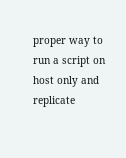proper way to run a script on host only and replicate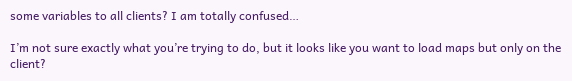some variables to all clients? I am totally confused…

I’m not sure exactly what you’re trying to do, but it looks like you want to load maps but only on the client?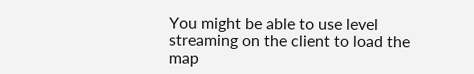You might be able to use level streaming on the client to load the map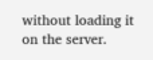without loading it on the server.